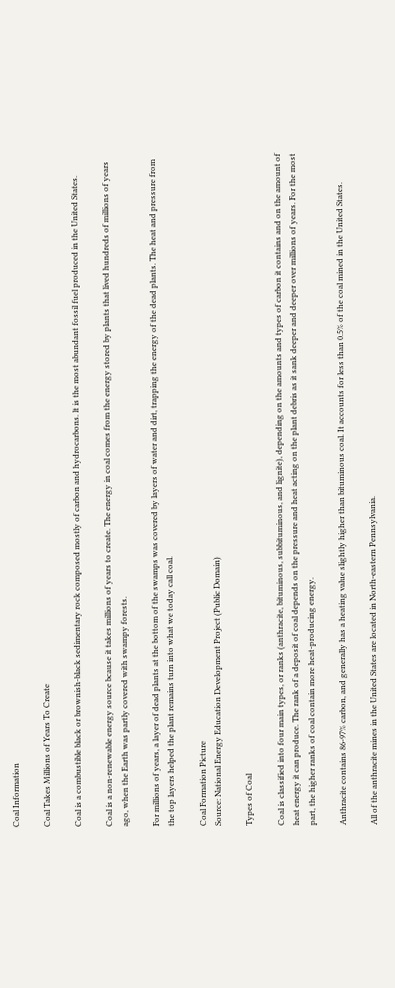Coal Information

Coal Takes Millions of Years To Create

Coal is a combustible black or brownish-black sedimentary rock composed mostly of carbon and hydrocarbons. lt is the most abundant fossil fuel produced in the United States.

Coal is a non-renewable energy source bcause it takes millions of years to create. The energy in coal comes from the energy stored by plants that lived hundreds of millions of years ago, when the Earth was partly covered with swampy forests.

For millions of years, a layer of dead plants at the bottom of the swamps was covered by layers of water and dirt, trapping the energy of the dead plants. The heat and pressure from the top layers helped the plant remains turn into what we today call coal.

Coal Formation Picture
Source: National Energy Education Development Project (Public Domain)

Types of Coal

Coal is classified into four main types, or ranks (anthracite, bituminous, subbituminous, and lignite), depending on the amounts and types of carbon it contains and on the amount of heat energy it can produce. The rank of a deposit of coal depends on the pressure and heat acting on the plant debris as it sank deeper and deeper over millions of years. For the most part, the higher ranks of coal contain more heat-producing energy.

Anthracite contains 86-97% carbon, and generally has a heating value slightly higher than bituminous coal. It accounts for less than 0.5% of the coal mined in the United States.

All of the anthracite mines in the United States are located in North-eastern Pennsylvania.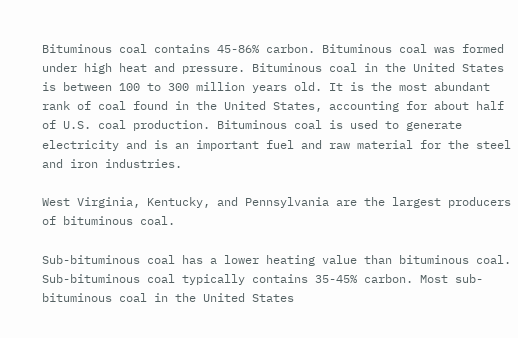Bituminous coal contains 45-86% carbon. Bituminous coal was formed under high heat and pressure. Bituminous coal in the United States is between 100 to 300 million years old. It is the most abundant rank of coal found in the United States, accounting for about half of U.S. coal production. Bituminous coal is used to generate electricity and is an important fuel and raw material for the steel and iron industries.

West Virginia, Kentucky, and Pennsylvania are the largest producers of bituminous coal.

Sub-bituminous coal has a lower heating value than bituminous coal. Sub-bituminous coal typically contains 35-45% carbon. Most sub-bituminous coal in the United States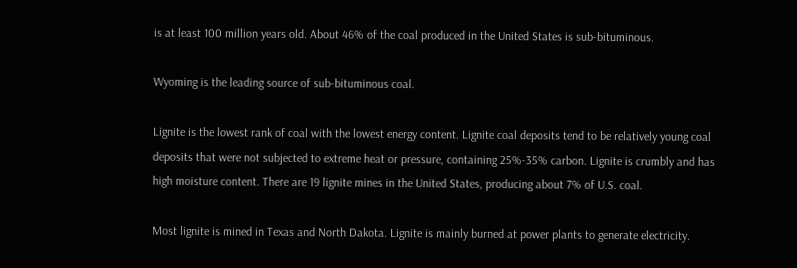is at least 100 million years old. About 46% of the coal produced in the United States is sub-bituminous.

Wyoming is the leading source of sub-bituminous coal.

Lignite is the lowest rank of coal with the lowest energy content. Lignite coal deposits tend to be relatively young coal deposits that were not subjected to extreme heat or pressure, containing 25%-35% carbon. Lignite is crumbly and has high moisture content. There are 19 lignite mines in the United States, producing about 7% of U.S. coal.

Most lignite is mined in Texas and North Dakota. Lignite is mainly burned at power plants to generate electricity.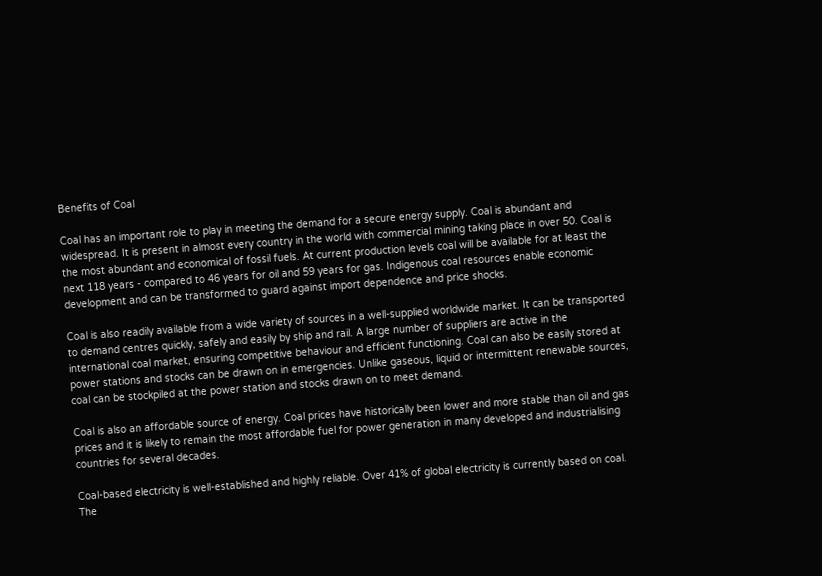Benefits of Coal

Coal has an important role to play in meeting the demand for a secure energy supply. Coal is abundant and widespread. It is present in almost every country in the world with commercial mining taking place in over 50. Coal is the most abundant and economical of fossil fuels. At current production levels coal will be available for at least the next 118 years - compared to 46 years for oil and 59 years for gas. Indigenous coal resources enable economic development and can be transformed to guard against import dependence and price shocks.

Coal is also readily available from a wide variety of sources in a well-supplied worldwide market. It can be transported to demand centres quickly, safely and easily by ship and rail. A large number of suppliers are active in the international coal market, ensuring competitive behaviour and efficient functioning. Coal can also be easily stored at power stations and stocks can be drawn on in emergencies. Unlike gaseous, liquid or intermittent renewable sources, coal can be stockpiled at the power station and stocks drawn on to meet demand.

Coal is also an affordable source of energy. Coal prices have historically been lower and more stable than oil and gas prices and it is likely to remain the most affordable fuel for power generation in many developed and industrialising countries for several decades.

Coal-based electricity is well-established and highly reliable. Over 41% of global electricity is currently based on coal. The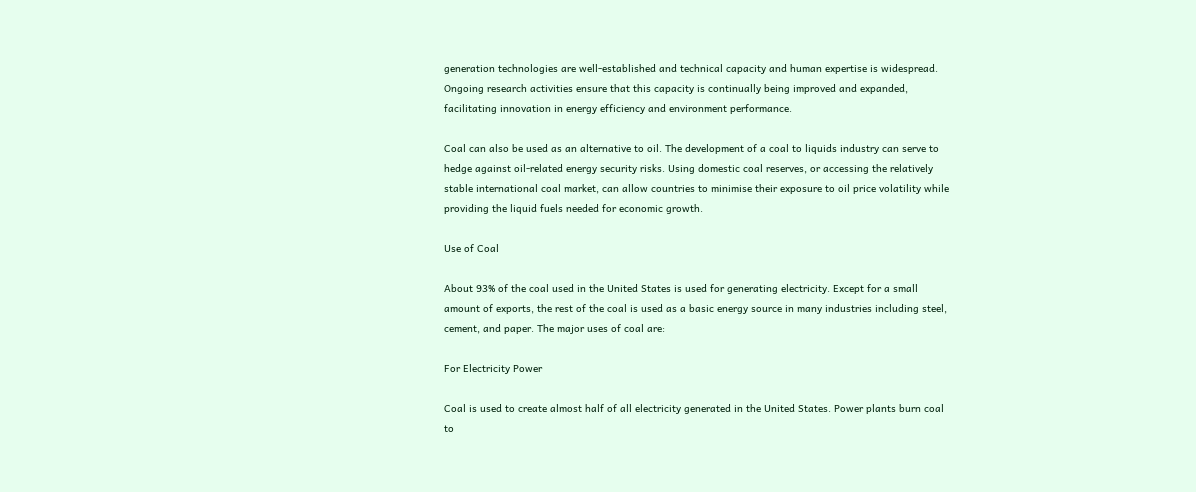generation technologies are well-established and technical capacity and human expertise is widespread. Ongoing research activities ensure that this capacity is continually being improved and expanded, facilitating innovation in energy efficiency and environment performance.

Coal can also be used as an alternative to oil. The development of a coal to liquids industry can serve to hedge against oil-related energy security risks. Using domestic coal reserves, or accessing the relatively stable international coal market, can allow countries to minimise their exposure to oil price volatility while providing the liquid fuels needed for economic growth.

Use of Coal

About 93% of the coal used in the United States is used for generating electricity. Except for a small amount of exports, the rest of the coal is used as a basic energy source in many industries including steel, cement, and paper. The major uses of coal are:

For Electricity Power

Coal is used to create almost half of all electricity generated in the United States. Power plants burn coal to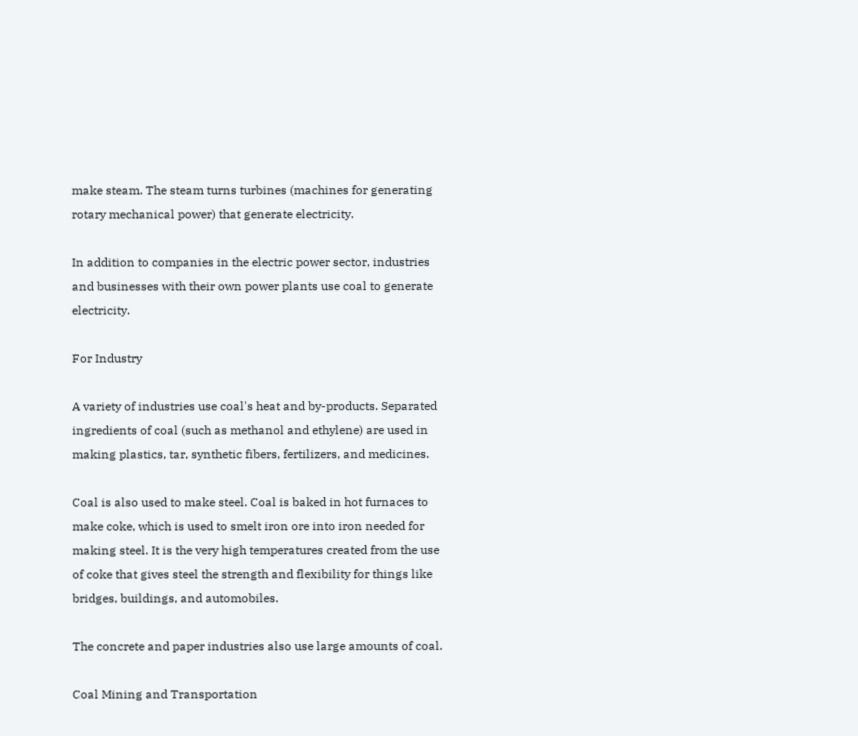make steam. The steam turns turbines (machines for generating rotary mechanical power) that generate electricity.

In addition to companies in the electric power sector, industries and businesses with their own power plants use coal to generate electricity.

For Industry

A variety of industries use coal's heat and by-products. Separated ingredients of coal (such as methanol and ethylene) are used in making plastics, tar, synthetic fibers, fertilizers, and medicines.

Coal is also used to make steel. Coal is baked in hot furnaces to make coke, which is used to smelt iron ore into iron needed for making steel. It is the very high temperatures created from the use of coke that gives steel the strength and flexibility for things like bridges, buildings, and automobiles.

The concrete and paper industries also use large amounts of coal.

Coal Mining and Transportation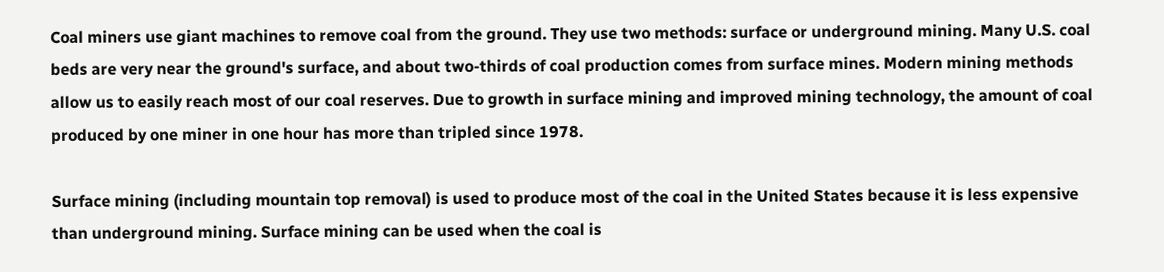Coal miners use giant machines to remove coal from the ground. They use two methods: surface or underground mining. Many U.S. coal beds are very near the ground's surface, and about two-thirds of coal production comes from surface mines. Modern mining methods allow us to easily reach most of our coal reserves. Due to growth in surface mining and improved mining technology, the amount of coal produced by one miner in one hour has more than tripled since 1978.

Surface mining (including mountain top removal) is used to produce most of the coal in the United States because it is less expensive than underground mining. Surface mining can be used when the coal is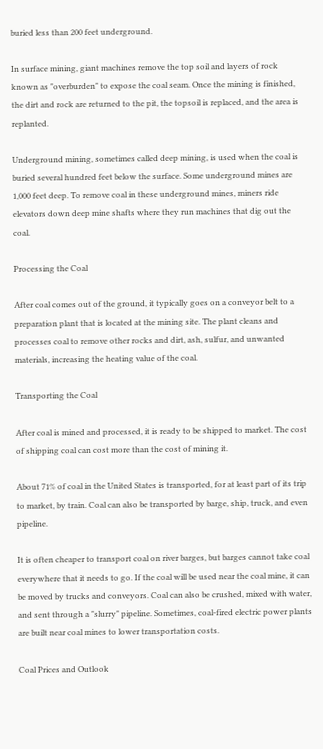buried less than 200 feet underground.

In surface mining, giant machines remove the top soil and layers of rock known as "overburden" to expose the coal seam. Once the mining is finished, the dirt and rock are returned to the pit, the topsoil is replaced, and the area is replanted.

Underground mining, sometimes called deep mining, is used when the coal is buried several hundred feet below the surface. Some underground mines are 1,000 feet deep. To remove coal in these underground mines, miners ride elevators down deep mine shafts where they run machines that dig out the coal.

Processing the Coal

After coal comes out of the ground, it typically goes on a conveyor belt to a preparation plant that is located at the mining site. The plant cleans and processes coal to remove other rocks and dirt, ash, sulfur, and unwanted materials, increasing the heating value of the coal.

Transporting the Coal

After coal is mined and processed, it is ready to be shipped to market. The cost of shipping coal can cost more than the cost of mining it.

About 71% of coal in the United States is transported, for at least part of its trip to market, by train. Coal can also be transported by barge, ship, truck, and even pipeline.

It is often cheaper to transport coal on river barges, but barges cannot take coal everywhere that it needs to go. If the coal will be used near the coal mine, it can be moved by trucks and conveyors. Coal can also be crushed, mixed with water, and sent through a "slurry" pipeline. Sometimes, coal-fired electric power plants are built near coal mines to lower transportation costs.

Coal Prices and Outlook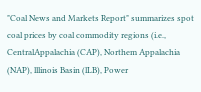"Coal News and Markets Report" summarizes spot coal prices by coal commodity regions (i.e., CentralAppalachia (CAP), Northem Appalachia (NAP), lllinois Basin (lLB), Power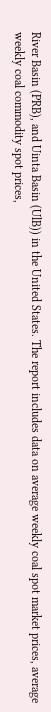River Basin (PRB), and Uinta Basin (UlB)) in the United States. The report includes data on average weekly coal spot market prices, average weekly coal commodity spot prices,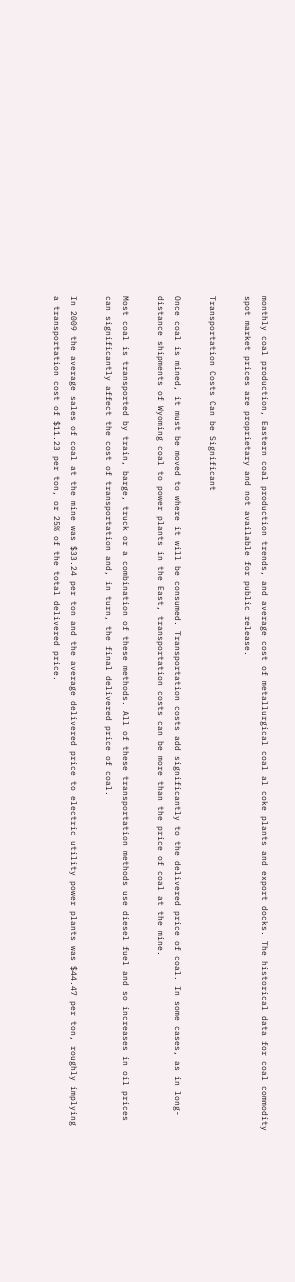monthly coal production, Eastern coal production trends, and average cost of metallurgical coal al coke plants and export docks. The historical data for coal commodity spot market prices are proprietary and not available for public release.

Transportation Costs Can be Significant

Once coal is mined, it must be moved to where it will be consumed. Transportation costs add significantly to the delivered price of coal. In some cases, as in long-distance shipments of Wyoming coal to power plants in the East, transportation costs can be more than the price of coal at the mine.

Most coal is transported by train, barge, truck or a combination of these methods. All of these transportation methods use diesel fuel and so increases in oil prices can significantly affect the cost of transportation and, in turn, the final delivered price of coal.

In 2009 the average sales of coal at the mine was $33.24 per ton and the average delivered price to electric utility power plants was $44.47 per ton, roughly implying a transportation cost of $11.23 per ton, or 25% of the total delivered price.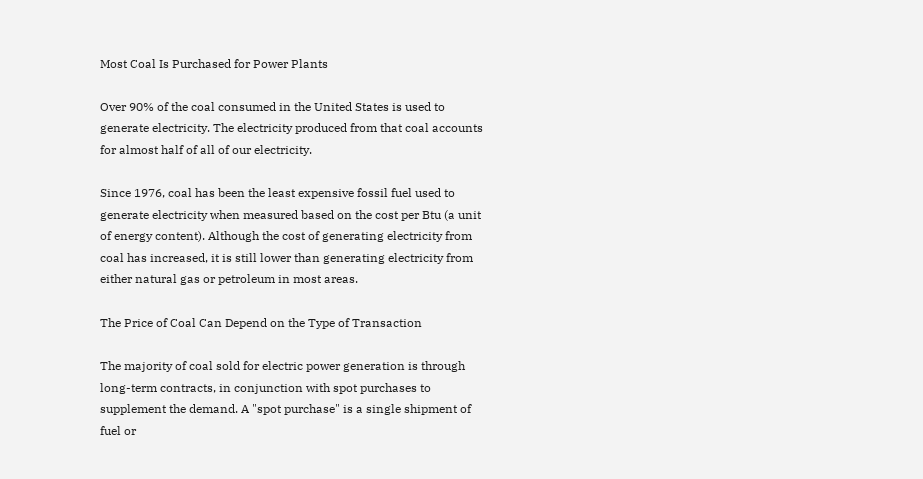Most Coal Is Purchased for Power Plants

Over 90% of the coal consumed in the United States is used to generate electricity. The electricity produced from that coal accounts for almost half of all of our electricity.

Since 1976, coal has been the least expensive fossil fuel used to generate electricity when measured based on the cost per Btu (a unit of energy content). Although the cost of generating electricity from coal has increased, it is still lower than generating electricity from either natural gas or petroleum in most areas.

The Price of Coal Can Depend on the Type of Transaction

The majority of coal sold for electric power generation is through long-term contracts, in conjunction with spot purchases to supplement the demand. A "spot purchase" is a single shipment of fuel or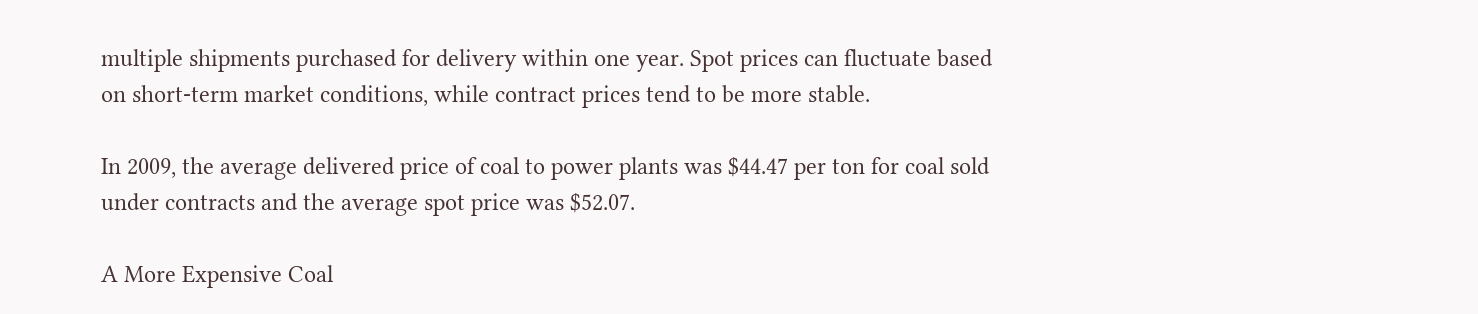multiple shipments purchased for delivery within one year. Spot prices can fluctuate based on short-term market conditions, while contract prices tend to be more stable.

In 2009, the average delivered price of coal to power plants was $44.47 per ton for coal sold under contracts and the average spot price was $52.07.

A More Expensive Coal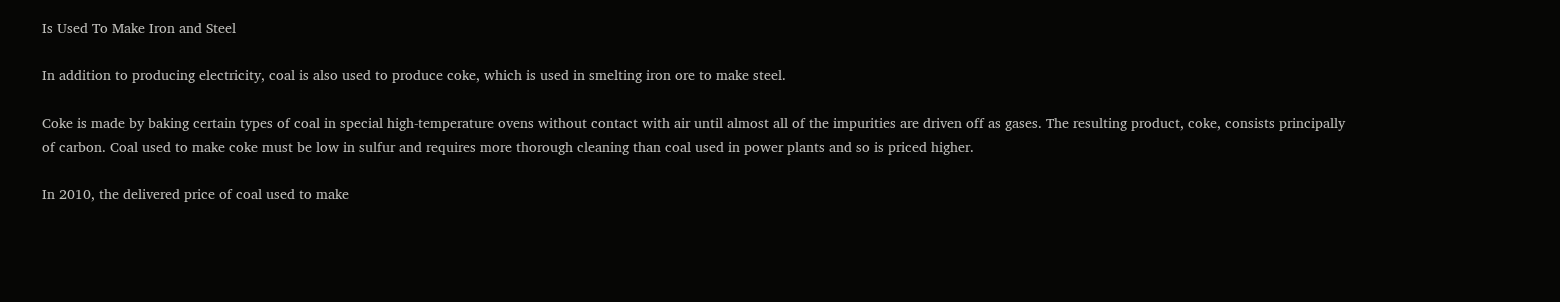Is Used To Make Iron and Steel

In addition to producing electricity, coal is also used to produce coke, which is used in smelting iron ore to make steel.

Coke is made by baking certain types of coal in special high-temperature ovens without contact with air until almost all of the impurities are driven off as gases. The resulting product, coke, consists principally of carbon. Coal used to make coke must be low in sulfur and requires more thorough cleaning than coal used in power plants and so is priced higher.

In 2010, the delivered price of coal used to make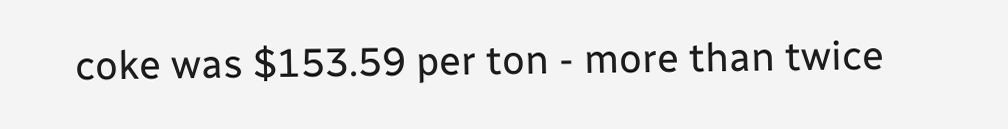coke was $153.59 per ton - more than twice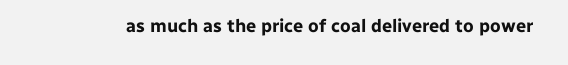as much as the price of coal delivered to power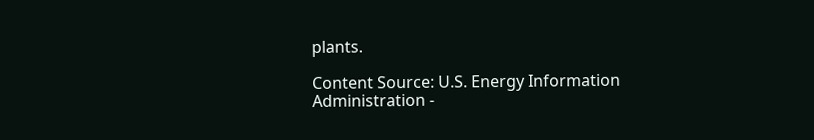plants.

Content Source: U.S. Energy Information Administration -